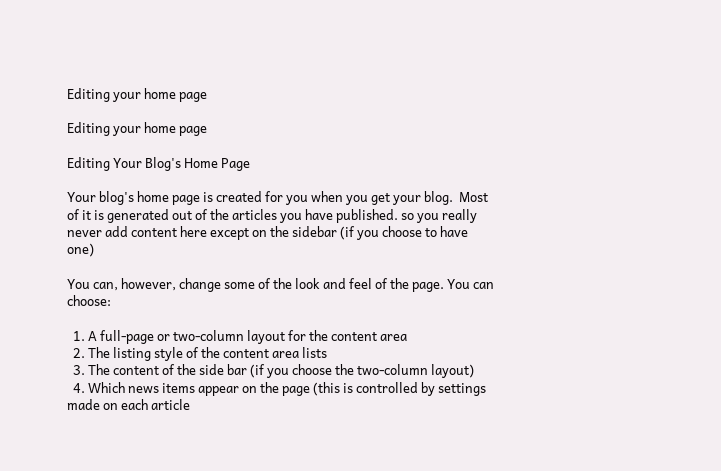Editing your home page

Editing your home page

Editing Your Blog's Home Page

Your blog's home page is created for you when you get your blog.  Most of it is generated out of the articles you have published. so you really never add content here except on the sidebar (if you choose to have one)

You can, however, change some of the look and feel of the page. You can choose:

  1. A full-page or two-column layout for the content area
  2. The listing style of the content area lists
  3. The content of the side bar (if you choose the two-column layout)
  4. Which news items appear on the page (this is controlled by settings made on each article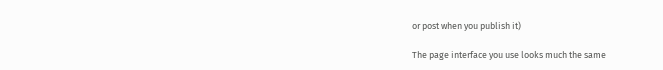or post when you publish it)

The page interface you use looks much the same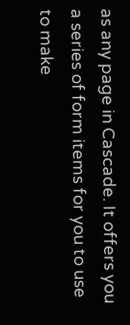as any page in Cascade. It offers you a series of form items for you to use to make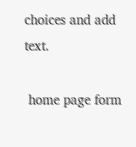choices and add text.

 home page form